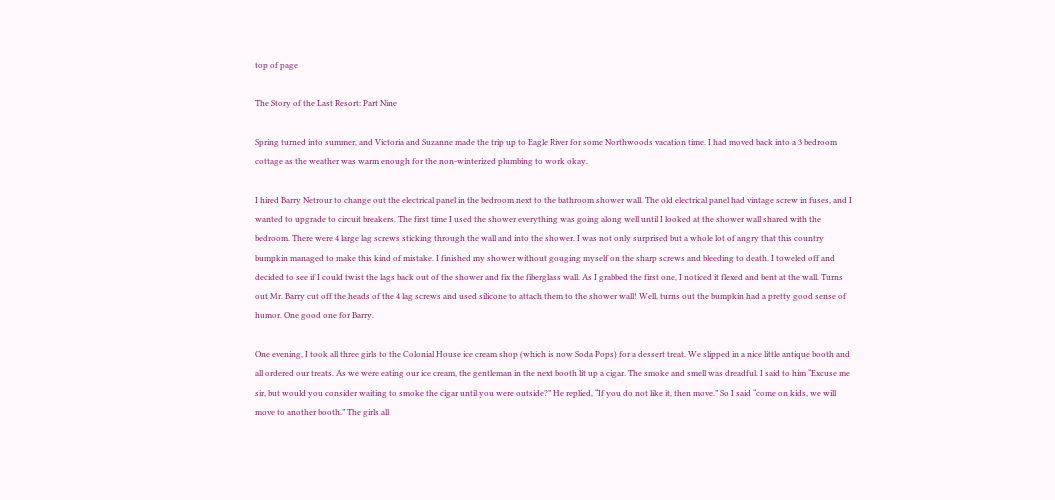top of page

The Story of the Last Resort: Part Nine

Spring turned into summer, and Victoria and Suzanne made the trip up to Eagle River for some Northwoods vacation time. I had moved back into a 3 bedroom cottage as the weather was warm enough for the non-winterized plumbing to work okay.

I hired Barry Netrour to change out the electrical panel in the bedroom next to the bathroom shower wall. The old electrical panel had vintage screw in fuses, and I wanted to upgrade to circuit breakers. The first time I used the shower everything was going along well until I looked at the shower wall shared with the bedroom. There were 4 large lag screws sticking through the wall and into the shower. I was not only surprised but a whole lot of angry that this country bumpkin managed to make this kind of mistake. I finished my shower without gouging myself on the sharp screws and bleeding to death. I toweled off and decided to see if I could twist the lags back out of the shower and fix the fiberglass wall. As I grabbed the first one, I noticed it flexed and bent at the wall. Turns out Mr. Barry cut off the heads of the 4 lag screws and used silicone to attach them to the shower wall! Well, turns out the bumpkin had a pretty good sense of humor. One good one for Barry.

One evening, I took all three girls to the Colonial House ice cream shop (which is now Soda Pops) for a dessert treat. We slipped in a nice little antique booth and all ordered our treats. As we were eating our ice cream, the gentleman in the next booth lit up a cigar. The smoke and smell was dreadful. I said to him “Excuse me sir, but would you consider waiting to smoke the cigar until you were outside?” He replied, “If you do not like it, then move.” So I said “come on kids, we will move to another booth.” The girls all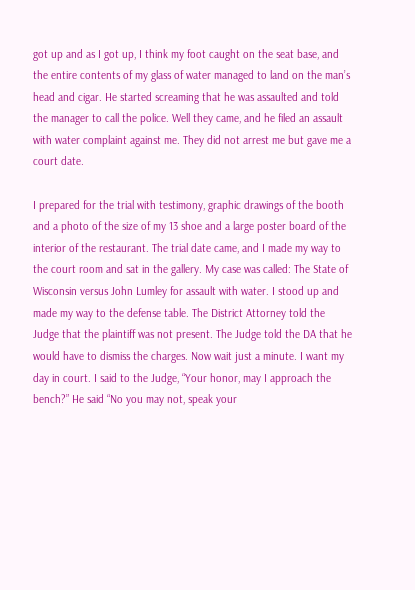got up and as I got up, I think my foot caught on the seat base, and the entire contents of my glass of water managed to land on the man’s head and cigar. He started screaming that he was assaulted and told the manager to call the police. Well they came, and he filed an assault with water complaint against me. They did not arrest me but gave me a court date.

I prepared for the trial with testimony, graphic drawings of the booth and a photo of the size of my 13 shoe and a large poster board of the interior of the restaurant. The trial date came, and I made my way to the court room and sat in the gallery. My case was called: The State of Wisconsin versus John Lumley for assault with water. I stood up and made my way to the defense table. The District Attorney told the Judge that the plaintiff was not present. The Judge told the DA that he would have to dismiss the charges. Now wait just a minute. I want my day in court. I said to the Judge, “Your honor, may I approach the bench?” He said “No you may not, speak your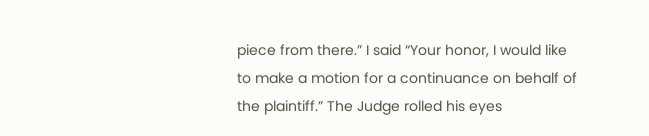piece from there.” I said “Your honor, I would like to make a motion for a continuance on behalf of the plaintiff.” The Judge rolled his eyes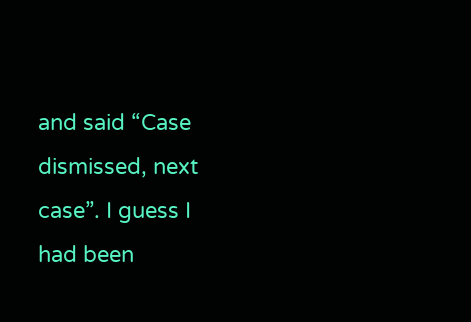and said “Case dismissed, next case”. I guess I had been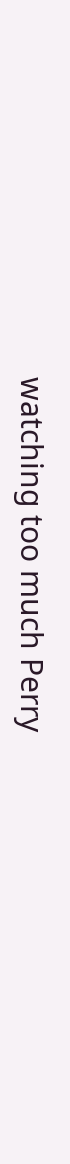watching too much Perry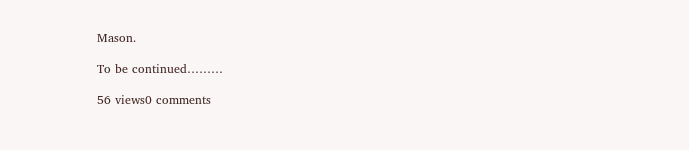Mason.

To be continued………

56 views0 comments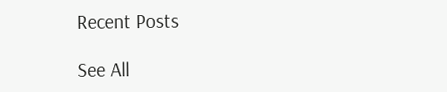Recent Posts

See All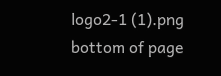logo2-1 (1).png
bottom of page